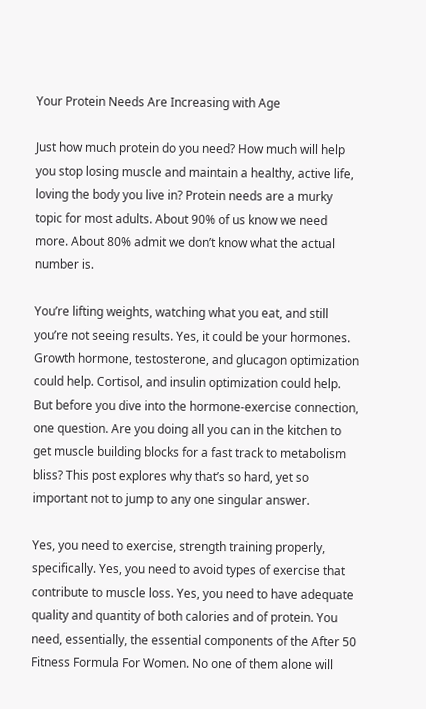Your Protein Needs Are Increasing with Age

Just how much protein do you need? How much will help you stop losing muscle and maintain a healthy, active life, loving the body you live in? Protein needs are a murky topic for most adults. About 90% of us know we need more. About 80% admit we don’t know what the actual number is.

You’re lifting weights, watching what you eat, and still you’re not seeing results. Yes, it could be your hormones. Growth hormone, testosterone, and glucagon optimization could help. Cortisol, and insulin optimization could help. But before you dive into the hormone-exercise connection, one question. Are you doing all you can in the kitchen to get muscle building blocks for a fast track to metabolism bliss? This post explores why that’s so hard, yet so important not to jump to any one singular answer.

Yes, you need to exercise, strength training properly, specifically. Yes, you need to avoid types of exercise that contribute to muscle loss. Yes, you need to have adequate quality and quantity of both calories and of protein. You need, essentially, the essential components of the After 50 Fitness Formula For Women. No one of them alone will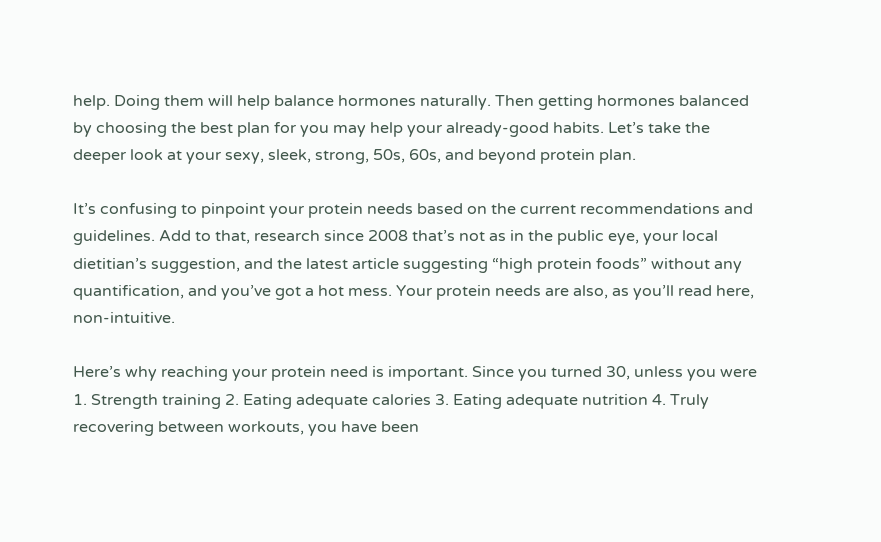help. Doing them will help balance hormones naturally. Then getting hormones balanced by choosing the best plan for you may help your already-good habits. Let’s take the deeper look at your sexy, sleek, strong, 50s, 60s, and beyond protein plan.

It’s confusing to pinpoint your protein needs based on the current recommendations and guidelines. Add to that, research since 2008 that’s not as in the public eye, your local dietitian’s suggestion, and the latest article suggesting “high protein foods” without any quantification, and you’ve got a hot mess. Your protein needs are also, as you’ll read here, non-intuitive.

Here’s why reaching your protein need is important. Since you turned 30, unless you were 1. Strength training 2. Eating adequate calories 3. Eating adequate nutrition 4. Truly recovering between workouts, you have been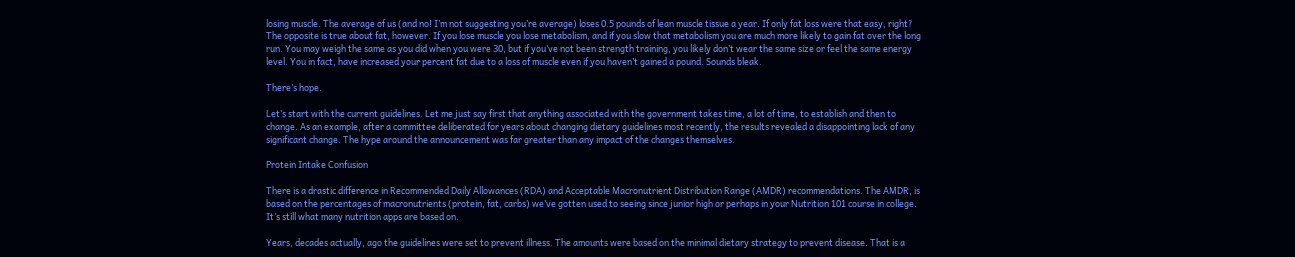losing muscle. The average of us (and no! I’m not suggesting you’re average) loses 0.5 pounds of lean muscle tissue a year. If only fat loss were that easy, right? The opposite is true about fat, however. If you lose muscle you lose metabolism, and if you slow that metabolism you are much more likely to gain fat over the long run. You may weigh the same as you did when you were 30, but if you’ve not been strength training, you likely don’t wear the same size or feel the same energy level. You in fact, have increased your percent fat due to a loss of muscle even if you haven’t gained a pound. Sounds bleak.

There’s hope.

Let’s start with the current guidelines. Let me just say first that anything associated with the government takes time, a lot of time, to establish and then to change. As an example, after a committee deliberated for years about changing dietary guidelines most recently, the results revealed a disappointing lack of any significant change. The hype around the announcement was far greater than any impact of the changes themselves.

Protein Intake Confusion

There is a drastic difference in Recommended Daily Allowances (RDA) and Acceptable Macronutrient Distribution Range (AMDR) recommendations. The AMDR, is based on the percentages of macronutrients (protein, fat, carbs) we’ve gotten used to seeing since junior high or perhaps in your Nutrition 101 course in college. It’s still what many nutrition apps are based on.

Years, decades actually, ago the guidelines were set to prevent illness. The amounts were based on the minimal dietary strategy to prevent disease. That is a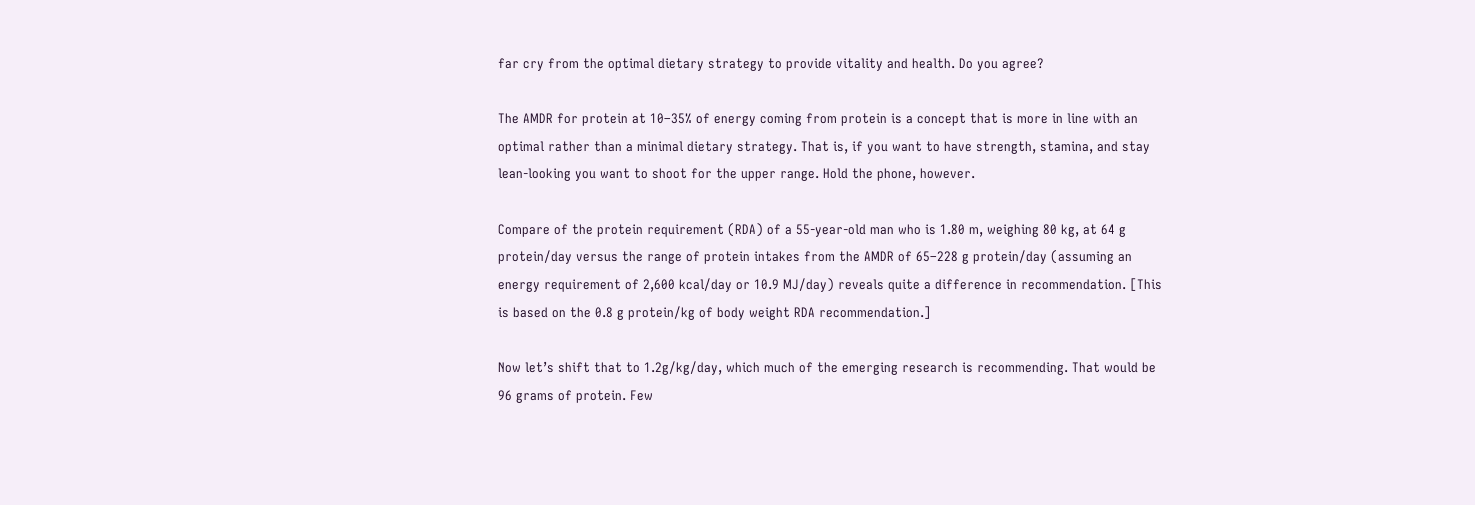far cry from the optimal dietary strategy to provide vitality and health. Do you agree?

The AMDR for protein at 10–35% of energy coming from protein is a concept that is more in line with an optimal rather than a minimal dietary strategy. That is, if you want to have strength, stamina, and stay lean-looking you want to shoot for the upper range. Hold the phone, however.

Compare of the protein requirement (RDA) of a 55-year-old man who is 1.80 m, weighing 80 kg, at 64 g protein/day versus the range of protein intakes from the AMDR of 65–228 g protein/day (assuming an energy requirement of 2,600 kcal/day or 10.9 MJ/day) reveals quite a difference in recommendation. [This is based on the 0.8 g protein/kg of body weight RDA recommendation.]

Now let’s shift that to 1.2g/kg/day, which much of the emerging research is recommending. That would be 96 grams of protein. Few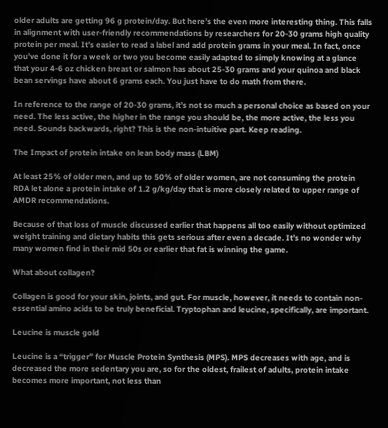older adults are getting 96 g protein/day. But here’s the even more interesting thing. This falls in alignment with user-friendly recommendations by researchers for 20-30 grams high quality protein per meal. It’s easier to read a label and add protein grams in your meal. In fact, once you’ve done it for a week or two you become easily adapted to simply knowing at a glance that your 4-6 oz chicken breast or salmon has about 25-30 grams and your quinoa and black bean servings have about 6 grams each. You just have to do math from there.

In reference to the range of 20-30 grams, it’s not so much a personal choice as based on your need. The less active, the higher in the range you should be, the more active, the less you need. Sounds backwards, right? This is the non-intuitive part. Keep reading.

The Impact of protein intake on lean body mass (LBM)

At least 25% of older men, and up to 50% of older women, are not consuming the protein RDA let alone a protein intake of 1.2 g/kg/day that is more closely related to upper range of AMDR recommendations.

Because of that loss of muscle discussed earlier that happens all too easily without optimized weight training and dietary habits this gets serious after even a decade. It’s no wonder why many women find in their mid 50s or earlier that fat is winning the game.

What about collagen?

Collagen is good for your skin, joints, and gut. For muscle, however, it needs to contain non-essential amino acids to be truly beneficial. Tryptophan and leucine, specifically, are important.

Leucine is muscle gold

Leucine is a “trigger” for Muscle Protein Synthesis (MPS). MPS decreases with age, and is decreased the more sedentary you are, so for the oldest, frailest of adults, protein intake becomes more important, not less than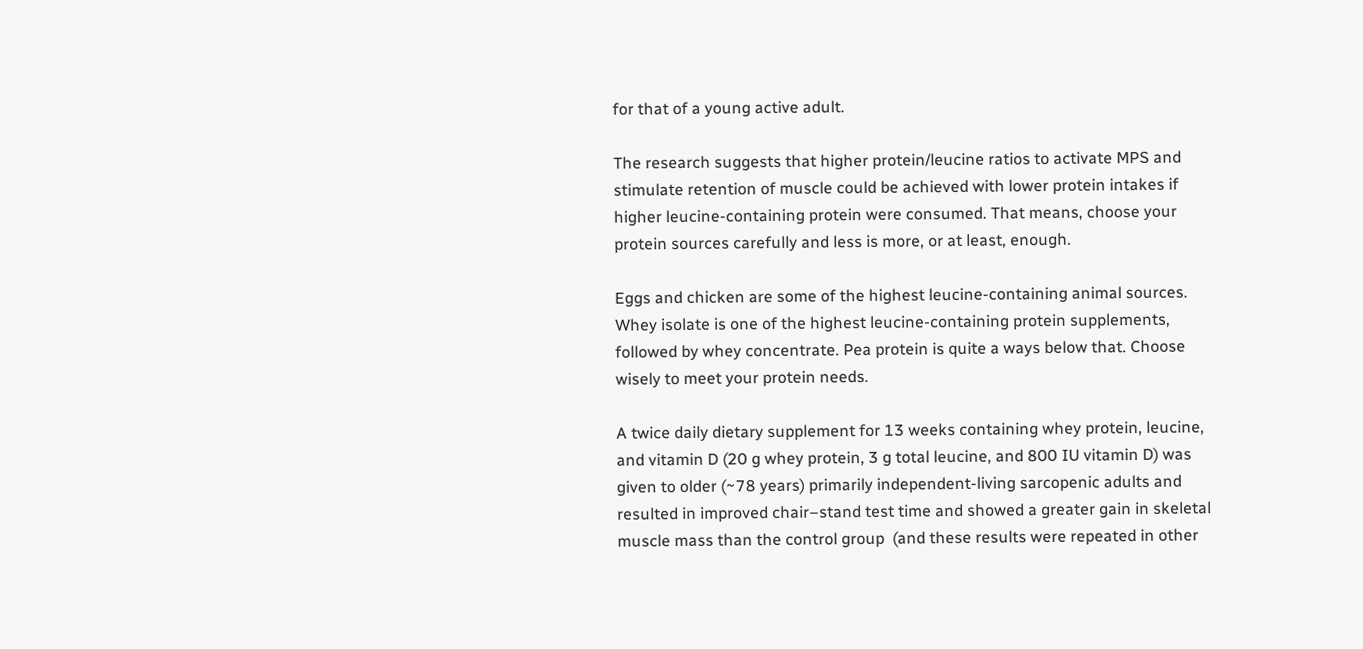for that of a young active adult.

The research suggests that higher protein/leucine ratios to activate MPS and stimulate retention of muscle could be achieved with lower protein intakes if higher leucine-containing protein were consumed. That means, choose your protein sources carefully and less is more, or at least, enough.

Eggs and chicken are some of the highest leucine-containing animal sources. Whey isolate is one of the highest leucine-containing protein supplements, followed by whey concentrate. Pea protein is quite a ways below that. Choose wisely to meet your protein needs.

A twice daily dietary supplement for 13 weeks containing whey protein, leucine, and vitamin D (20 g whey protein, 3 g total leucine, and 800 IU vitamin D) was given to older (~78 years) primarily independent-living sarcopenic adults and resulted in improved chair–stand test time and showed a greater gain in skeletal muscle mass than the control group  (and these results were repeated in other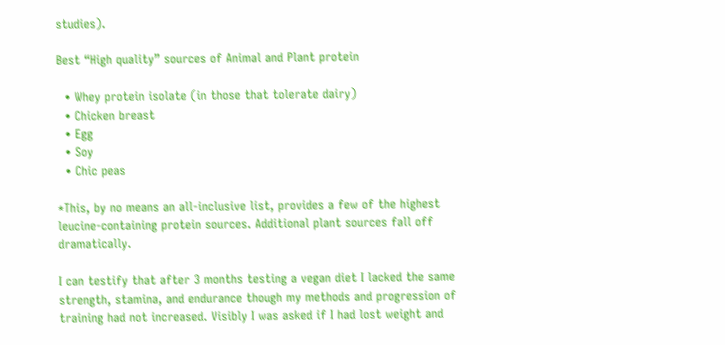studies).

Best “High quality” sources of Animal and Plant protein

  • Whey protein isolate (in those that tolerate dairy)
  • Chicken breast
  • Egg
  • Soy
  • Chic peas

*This, by no means an all-inclusive list, provides a few of the highest leucine-containing protein sources. Additional plant sources fall off dramatically.

I can testify that after 3 months testing a vegan diet I lacked the same strength, stamina, and endurance though my methods and progression of training had not increased. Visibly I was asked if I had lost weight and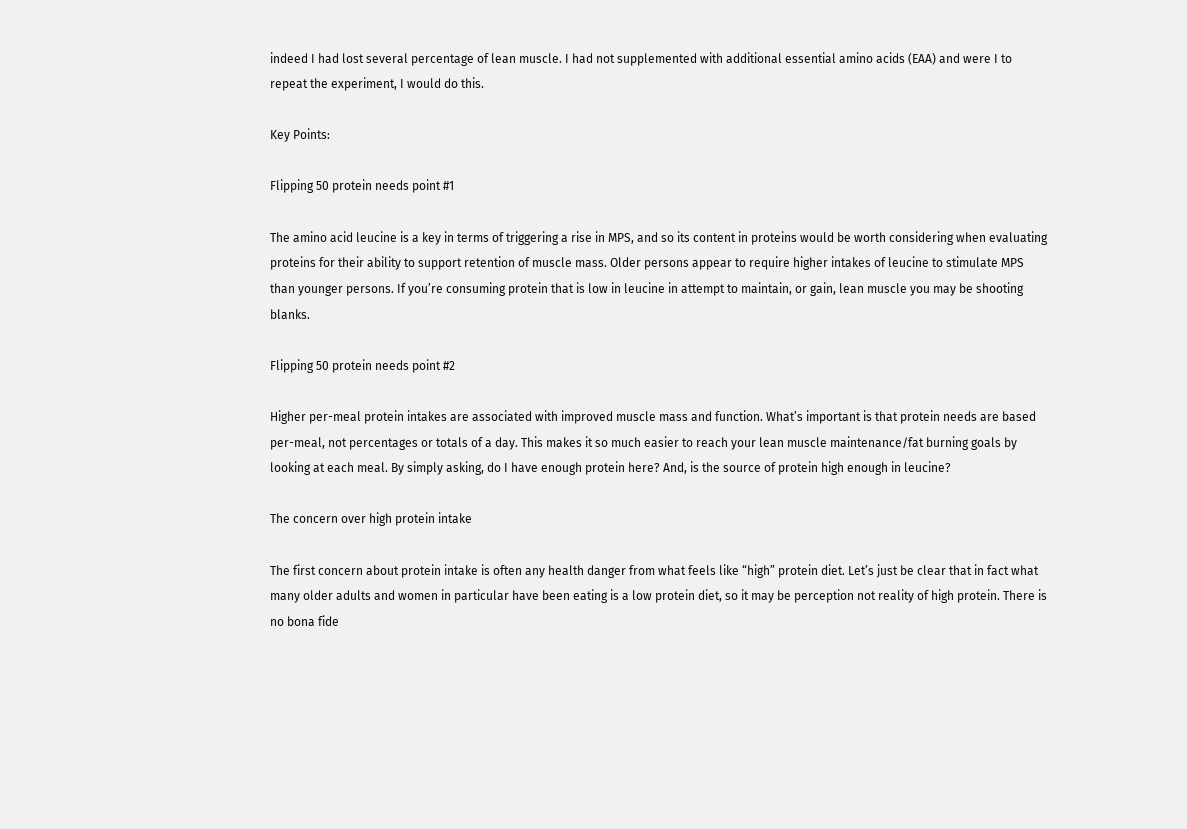indeed I had lost several percentage of lean muscle. I had not supplemented with additional essential amino acids (EAA) and were I to repeat the experiment, I would do this.

Key Points:

Flipping 50 protein needs point #1

The amino acid leucine is a key in terms of triggering a rise in MPS, and so its content in proteins would be worth considering when evaluating proteins for their ability to support retention of muscle mass. Older persons appear to require higher intakes of leucine to stimulate MPS than younger persons. If you’re consuming protein that is low in leucine in attempt to maintain, or gain, lean muscle you may be shooting blanks.

Flipping 50 protein needs point #2

Higher per-meal protein intakes are associated with improved muscle mass and function. What’s important is that protein needs are based per-meal, not percentages or totals of a day. This makes it so much easier to reach your lean muscle maintenance/fat burning goals by looking at each meal. By simply asking, do I have enough protein here? And, is the source of protein high enough in leucine?

The concern over high protein intake

The first concern about protein intake is often any health danger from what feels like “high” protein diet. Let’s just be clear that in fact what many older adults and women in particular have been eating is a low protein diet, so it may be perception not reality of high protein. There is no bona fide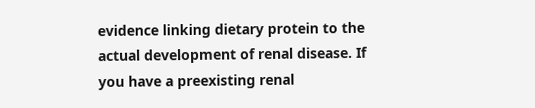evidence linking dietary protein to the actual development of renal disease. If you have a preexisting renal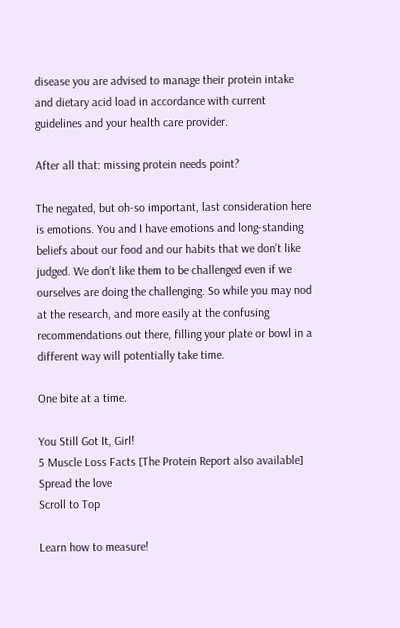disease you are advised to manage their protein intake and dietary acid load in accordance with current guidelines and your health care provider.

After all that: missing protein needs point?

The negated, but oh-so important, last consideration here is emotions. You and I have emotions and long-standing beliefs about our food and our habits that we don’t like judged. We don’t like them to be challenged even if we ourselves are doing the challenging. So while you may nod at the research, and more easily at the confusing recommendations out there, filling your plate or bowl in a different way will potentially take time.

One bite at a time.

You Still Got It, Girl!
5 Muscle Loss Facts [The Protein Report also available]
Spread the love
Scroll to Top

Learn how to measure!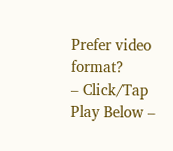Prefer video format?
– Click/Tap Play Below –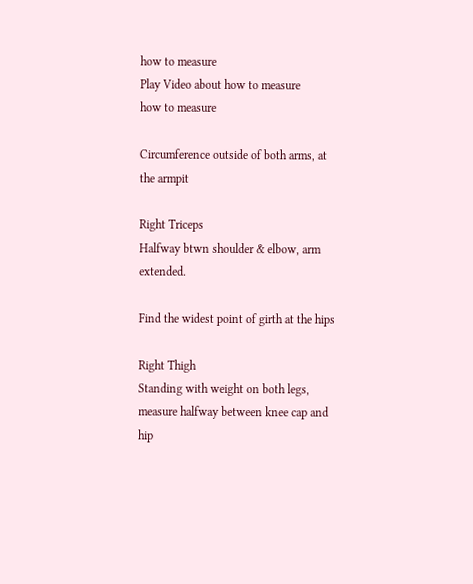how to measure
Play Video about how to measure
how to measure

Circumference outside of both arms, at the armpit

Right Triceps
Halfway btwn shoulder & elbow, arm extended.

Find the widest point of girth at the hips

Right Thigh
Standing with weight on both legs, measure halfway between knee cap and hip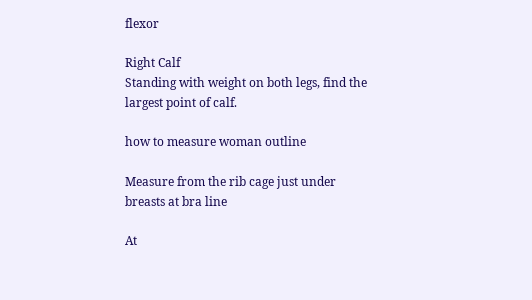flexor

Right Calf
Standing with weight on both legs, find the largest point of calf.

how to measure woman outline

Measure from the rib cage just under breasts at bra line

At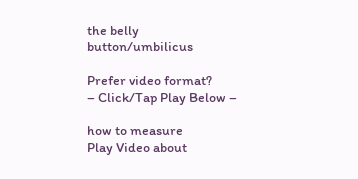the belly button/umbilicus

Prefer video format?
– Click/Tap Play Below –

how to measure
Play Video about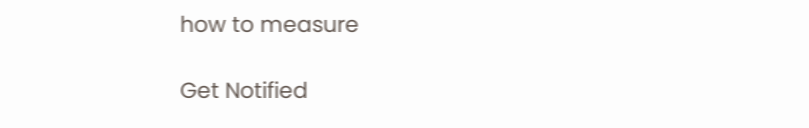how to measure

Get Notified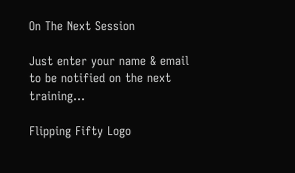On The Next Session

Just enter your name & email to be notified on the next training…

Flipping Fifty Logo